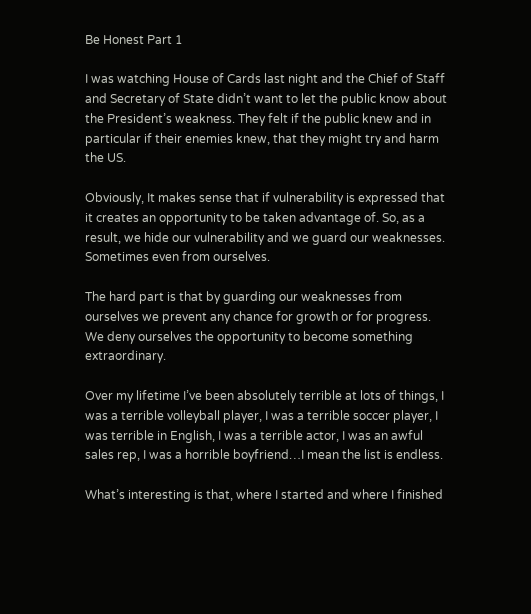Be Honest Part 1

I was watching House of Cards last night and the Chief of Staff and Secretary of State didn’t want to let the public know about the President’s weakness. They felt if the public knew and in particular if their enemies knew, that they might try and harm the US.

Obviously, It makes sense that if vulnerability is expressed that it creates an opportunity to be taken advantage of. So, as a result, we hide our vulnerability and we guard our weaknesses. Sometimes even from ourselves.

The hard part is that by guarding our weaknesses from ourselves we prevent any chance for growth or for progress. We deny ourselves the opportunity to become something extraordinary.

Over my lifetime I’ve been absolutely terrible at lots of things, I was a terrible volleyball player, I was a terrible soccer player, I was terrible in English, I was a terrible actor, I was an awful sales rep, I was a horrible boyfriend…I mean the list is endless.

What’s interesting is that, where I started and where I finished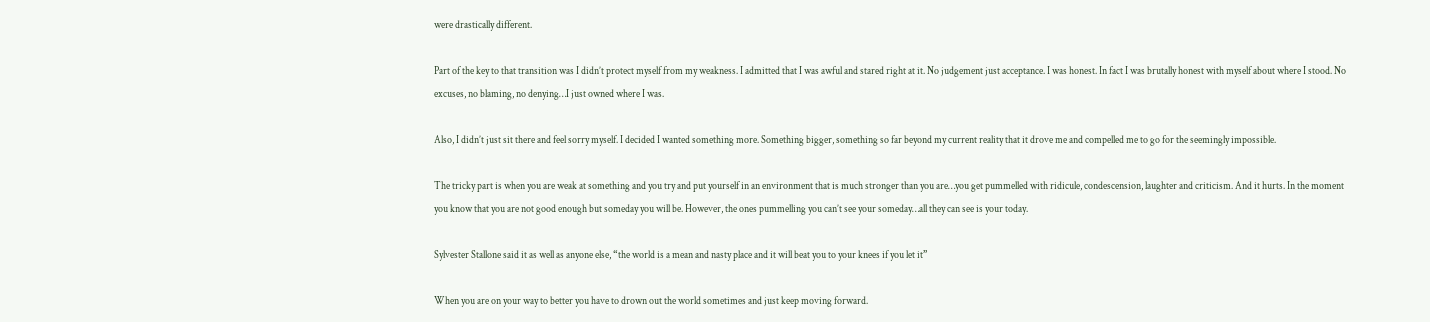were drastically different.

Part of the key to that transition was I didn’t protect myself from my weakness. I admitted that I was awful and stared right at it. No judgement just acceptance. I was honest. In fact I was brutally honest with myself about where I stood. No excuses, no blaming, no denying…I just owned where I was.

Also, I didn’t just sit there and feel sorry myself. I decided I wanted something more. Something bigger, something so far beyond my current reality that it drove me and compelled me to go for the seemingly impossible.

The tricky part is when you are weak at something and you try and put yourself in an environment that is much stronger than you are…you get pummelled with ridicule, condescension, laughter and criticism. And it hurts. In the moment you know that you are not good enough but someday you will be. However, the ones pummelling you can’t see your someday…all they can see is your today.

Sylvester Stallone said it as well as anyone else, “the world is a mean and nasty place and it will beat you to your knees if you let it”

When you are on your way to better you have to drown out the world sometimes and just keep moving forward.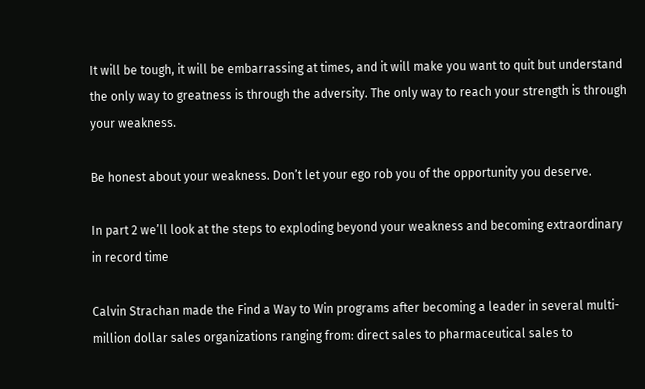It will be tough, it will be embarrassing at times, and it will make you want to quit but understand the only way to greatness is through the adversity. The only way to reach your strength is through your weakness.

Be honest about your weakness. Don’t let your ego rob you of the opportunity you deserve.

In part 2 we’ll look at the steps to exploding beyond your weakness and becoming extraordinary in record time

Calvin Strachan made the Find a Way to Win programs after becoming a leader in several multi-million dollar sales organizations ranging from: direct sales to pharmaceutical sales to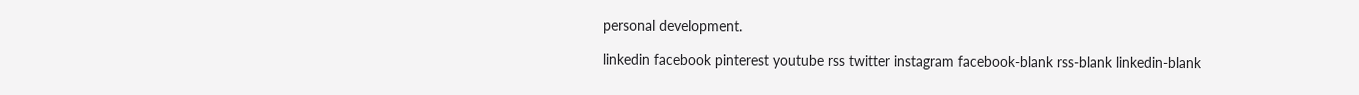personal development.

linkedin facebook pinterest youtube rss twitter instagram facebook-blank rss-blank linkedin-blank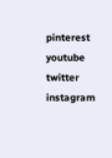pinterest youtube twitter instagram